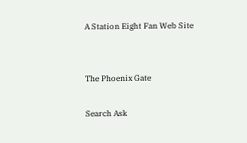A Station Eight Fan Web Site


The Phoenix Gate

Search Ask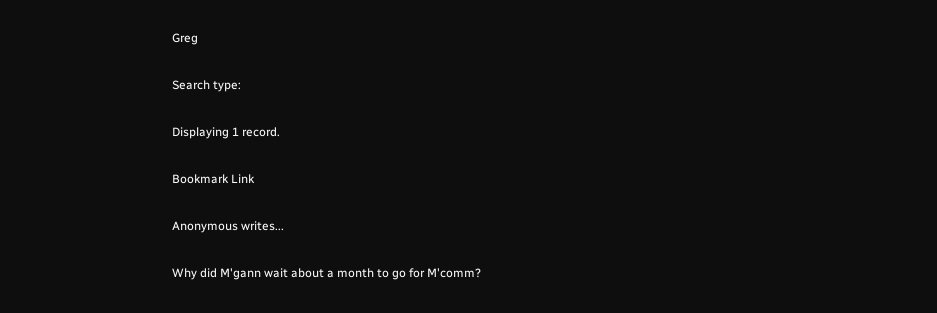Greg

Search type:

Displaying 1 record.

Bookmark Link

Anonymous writes...

Why did M'gann wait about a month to go for M'comm?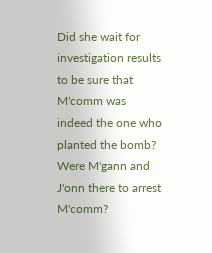Did she wait for investigation results to be sure that M'comm was indeed the one who planted the bomb? Were M'gann and J'onn there to arrest M'comm?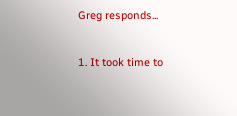Greg responds...

1. It took time to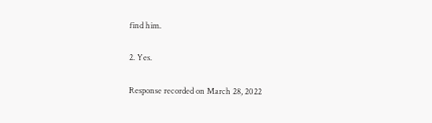find him.

2. Yes.

Response recorded on March 28, 2022